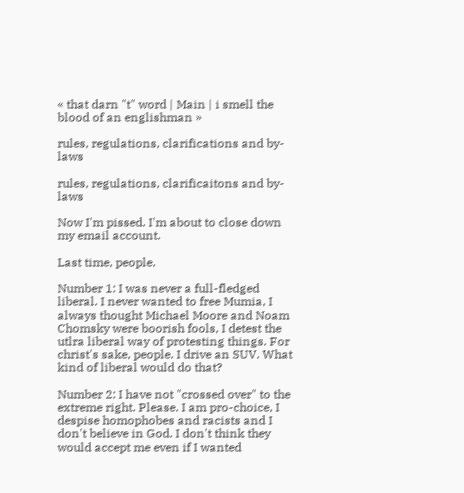« that darn "t" word | Main | i smell the blood of an englishman »

rules, regulations, clarifications and by-laws

rules, regulations, clarificaitons and by-laws

Now I'm pissed. I'm about to close down my email account.

Last time, people.

Number 1: I was never a full-fledged liberal. I never wanted to free Mumia, I always thought Michael Moore and Noam Chomsky were boorish fools, I detest the utlra liberal way of protesting things. For christ's sake, people. I drive an SUV. What kind of liberal would do that?

Number 2: I have not "crossed over" to the extreme right. Please. I am pro-choice, I despise homophobes and racists and I don't believe in God. I don't think they would accept me even if I wanted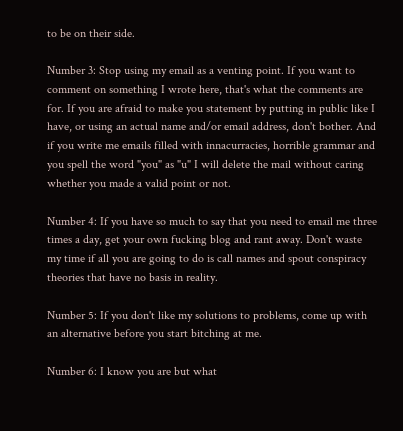to be on their side.

Number 3: Stop using my email as a venting point. If you want to comment on something I wrote here, that's what the comments are for. If you are afraid to make you statement by putting in public like I have, or using an actual name and/or email address, don't bother. And if you write me emails filled with innacurracies, horrible grammar and you spell the word "you" as "u" I will delete the mail without caring whether you made a valid point or not.

Number 4: If you have so much to say that you need to email me three times a day, get your own fucking blog and rant away. Don't waste my time if all you are going to do is call names and spout conspiracy theories that have no basis in reality.

Number 5: If you don't like my solutions to problems, come up with an alternative before you start bitching at me.

Number 6: I know you are but what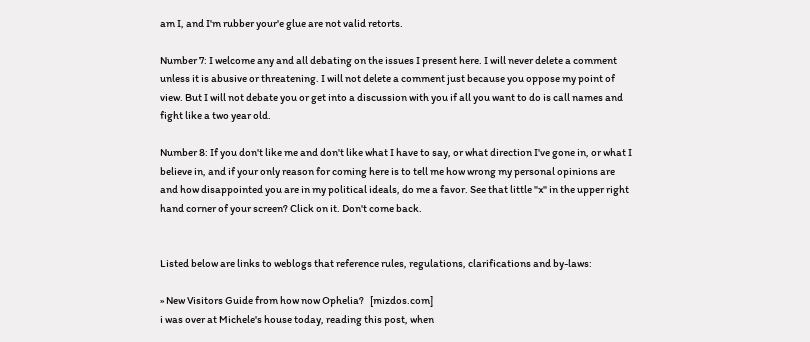am I, and I'm rubber your'e glue are not valid retorts.

Number 7: I welcome any and all debating on the issues I present here. I will never delete a comment unless it is abusive or threatening. I will not delete a comment just because you oppose my point of view. But I will not debate you or get into a discussion with you if all you want to do is call names and fight like a two year old.

Number 8: If you don't like me and don't like what I have to say, or what direction I've gone in, or what I believe in, and if your only reason for coming here is to tell me how wrong my personal opinions are and how disappointed you are in my political ideals, do me a favor. See that little "x" in the upper right hand corner of your screen? Click on it. Don't come back.


Listed below are links to weblogs that reference rules, regulations, clarifications and by-laws:

» New Visitors Guide from how now Ophelia?   [mizdos.com]
i was over at Michele's house today, reading this post, when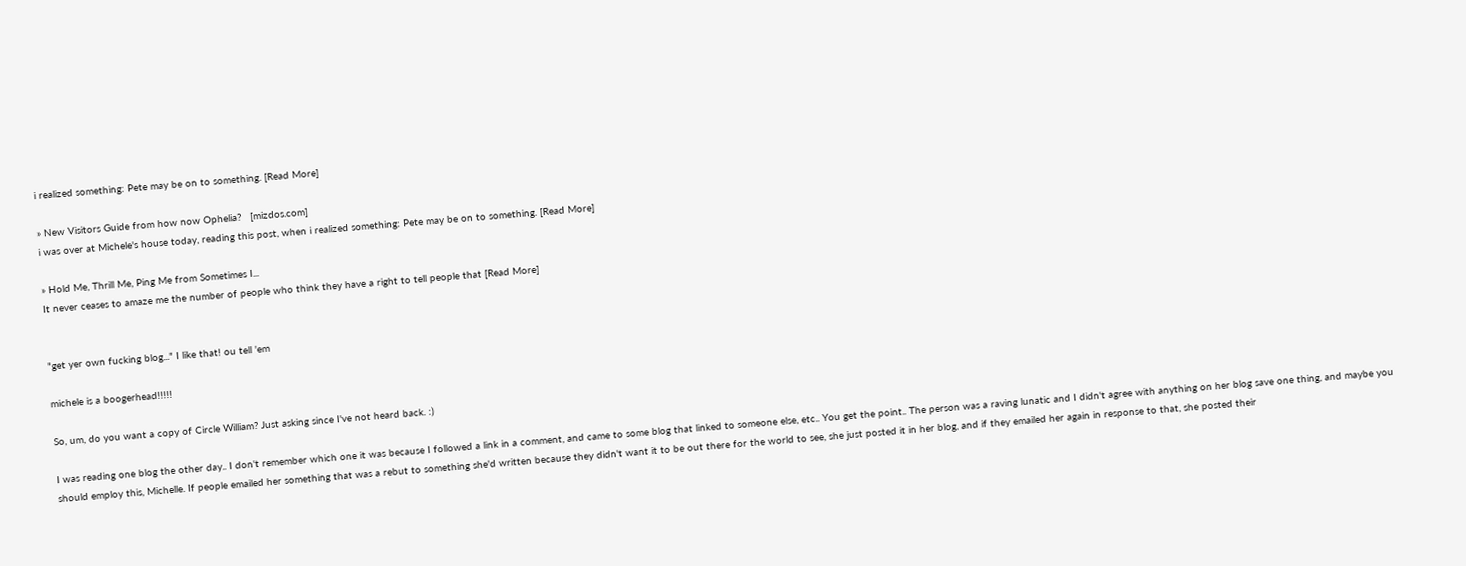i realized something: Pete may be on to something. [Read More]

» New Visitors Guide from how now Ophelia?   [mizdos.com]
i was over at Michele's house today, reading this post, when i realized something: Pete may be on to something. [Read More]

» Hold Me, Thrill Me, Ping Me from Sometimes I...
It never ceases to amaze me the number of people who think they have a right to tell people that [Read More]


"get yer own fucking blog..." I like that! ou tell 'em

michele is a boogerhead!!!!!

So, um, do you want a copy of Circle William? Just asking since I've not heard back. :)

I was reading one blog the other day.. I don't remember which one it was because I followed a link in a comment, and came to some blog that linked to someone else, etc.. You get the point.. The person was a raving lunatic and I didn't agree with anything on her blog save one thing, and maybe you should employ this, Michelle. If people emailed her something that was a rebut to something she'd written because they didn't want it to be out there for the world to see, she just posted it in her blog, and if they emailed her again in response to that, she posted their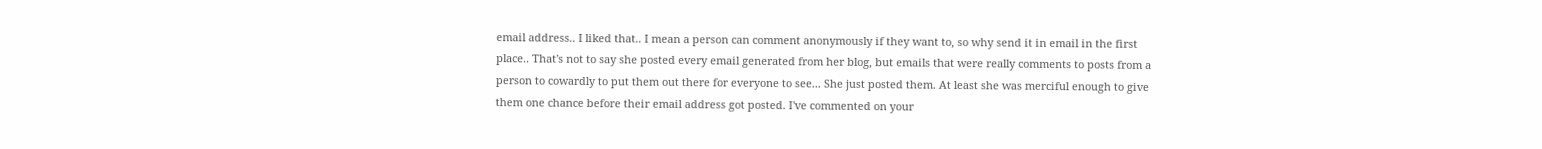email address.. I liked that.. I mean a person can comment anonymously if they want to, so why send it in email in the first place.. That's not to say she posted every email generated from her blog, but emails that were really comments to posts from a person to cowardly to put them out there for everyone to see... She just posted them. At least she was merciful enough to give them one chance before their email address got posted. I've commented on your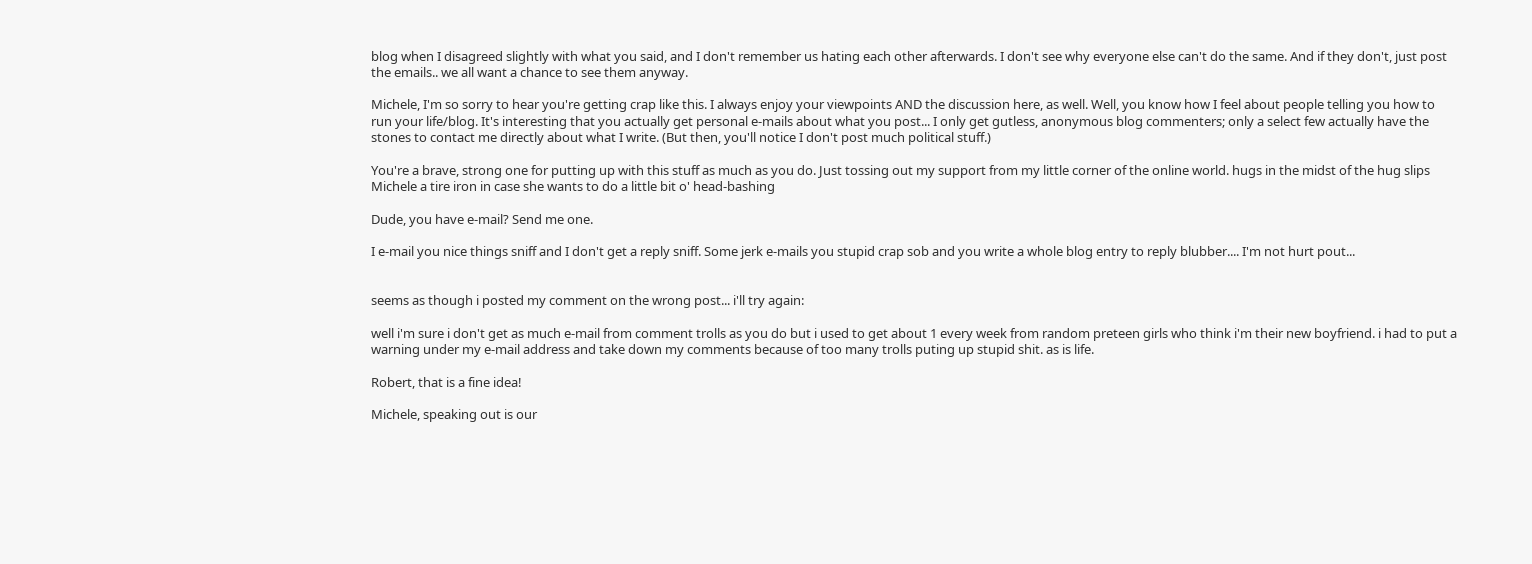blog when I disagreed slightly with what you said, and I don't remember us hating each other afterwards. I don't see why everyone else can't do the same. And if they don't, just post the emails.. we all want a chance to see them anyway.

Michele, I'm so sorry to hear you're getting crap like this. I always enjoy your viewpoints AND the discussion here, as well. Well, you know how I feel about people telling you how to run your life/blog. It's interesting that you actually get personal e-mails about what you post... I only get gutless, anonymous blog commenters; only a select few actually have the stones to contact me directly about what I write. (But then, you'll notice I don't post much political stuff.)

You're a brave, strong one for putting up with this stuff as much as you do. Just tossing out my support from my little corner of the online world. hugs in the midst of the hug slips Michele a tire iron in case she wants to do a little bit o' head-bashing

Dude, you have e-mail? Send me one.

I e-mail you nice things sniff and I don't get a reply sniff. Some jerk e-mails you stupid crap sob and you write a whole blog entry to reply blubber.... I'm not hurt pout...


seems as though i posted my comment on the wrong post... i'll try again:

well i'm sure i don't get as much e-mail from comment trolls as you do but i used to get about 1 every week from random preteen girls who think i'm their new boyfriend. i had to put a warning under my e-mail address and take down my comments because of too many trolls puting up stupid shit. as is life.

Robert, that is a fine idea!

Michele, speaking out is our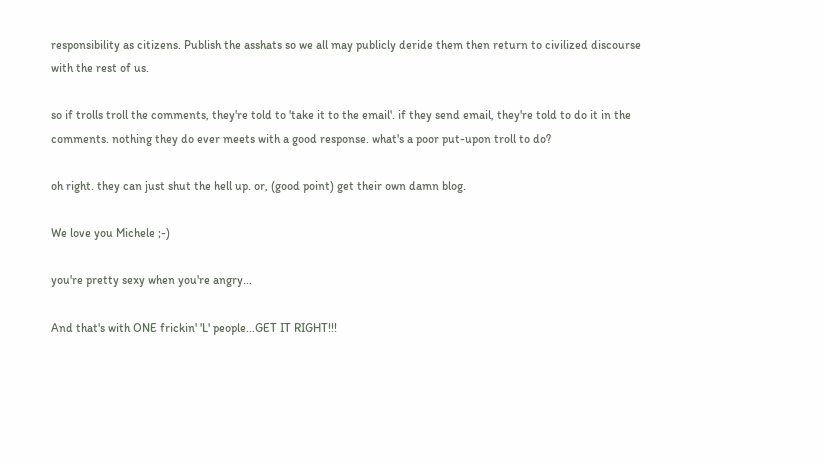responsibility as citizens. Publish the asshats so we all may publicly deride them then return to civilized discourse with the rest of us.

so if trolls troll the comments, they're told to 'take it to the email'. if they send email, they're told to do it in the comments. nothing they do ever meets with a good response. what's a poor put-upon troll to do?

oh right. they can just shut the hell up. or, (good point) get their own damn blog.

We love you Michele ;-)

you're pretty sexy when you're angry...

And that's with ONE frickin' 'L' people...GET IT RIGHT!!!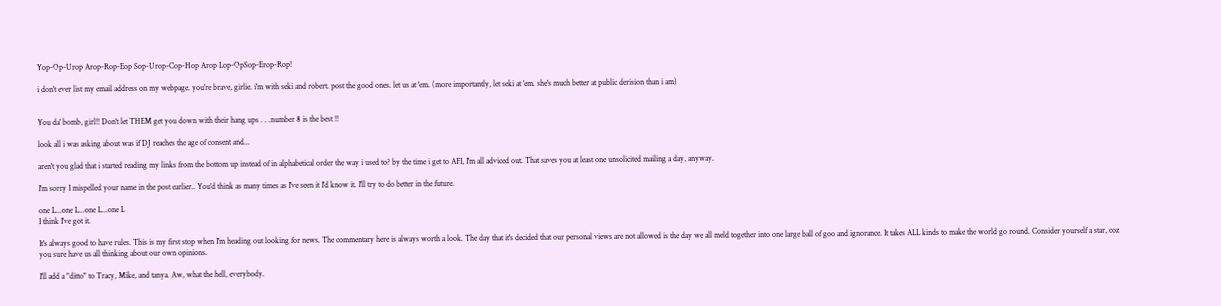Yop-Op-Urop Arop-Rop-Eop Sop-Urop-Cop-Hop Arop Lop-OpSop-Erop-Rop!

i don't ever list my email address on my webpage. you're brave, girlie. i'm with seki and robert. post the good ones. let us at 'em. (more importantly, let seki at 'em. she's much better at public derision than i am)


You da' bomb, girl!! Don't let THEM get you down with their hang ups . . .number 8 is the best !!

look all i was asking about was if DJ reaches the age of consent and...

aren't you glad that i started reading my links from the bottom up instead of in alphabetical order the way i used to? by the time i get to AFI, I'm all adviced out. That saves you at least one unsolicited mailing a day, anyway.

I'm sorry I mispelled your name in the post earlier.. You'd think as many times as I've seen it I'd know it. I'll try to do better in the future.

one L...one L...one L...one L
I think I've got it.

It's always good to have rules. This is my first stop when I'm heading out looking for news. The commentary here is always worth a look. The day that it's decided that our personal views are not allowed is the day we all meld together into one large ball of goo and ignorance. It takes ALL kinds to make the world go round. Consider yourself a star, coz you sure have us all thinking about our own opinions.

I'll add a "ditto" to Tracy, Mike, and tanya. Aw, what the hell, everybody.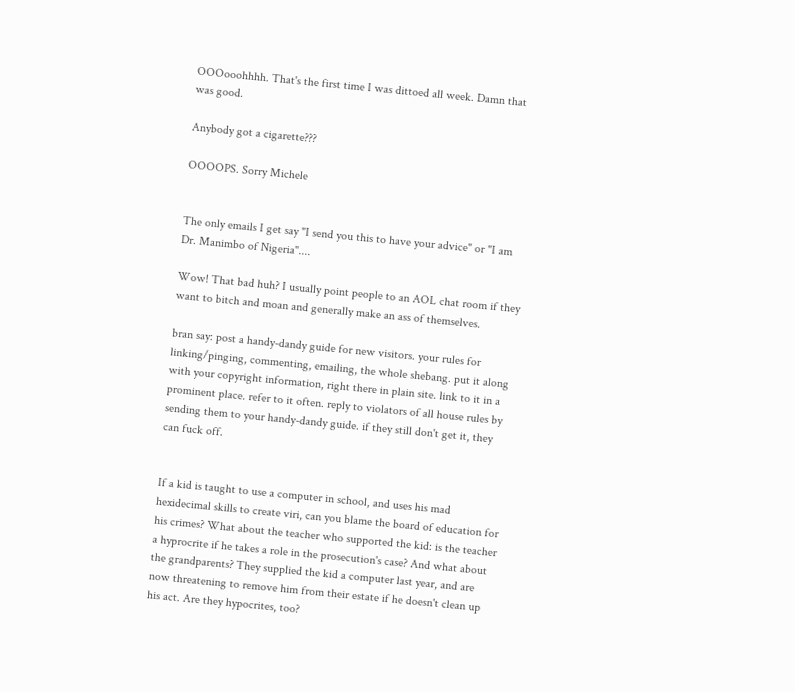OOOooohhhh. That's the first time I was dittoed all week. Damn that was good.

Anybody got a cigarette???

OOOOPS. Sorry Michele


The only emails I get say "I send you this to have your advice" or "I am Dr. Manimbo of Nigeria"....

Wow! That bad huh? I usually point people to an AOL chat room if they want to bitch and moan and generally make an ass of themselves.

bran say: post a handy-dandy guide for new visitors. your rules for linking/pinging, commenting, emailing, the whole shebang. put it along with your copyright information, right there in plain site. link to it in a prominent place. refer to it often. reply to violators of all house rules by sending them to your handy-dandy guide. if they still don't get it, they can fuck off.


If a kid is taught to use a computer in school, and uses his mad hexidecimal skills to create viri, can you blame the board of education for his crimes? What about the teacher who supported the kid: is the teacher a hyprocrite if he takes a role in the prosecution's case? And what about the grandparents? They supplied the kid a computer last year, and are now threatening to remove him from their estate if he doesn't clean up his act. Are they hypocrites, too?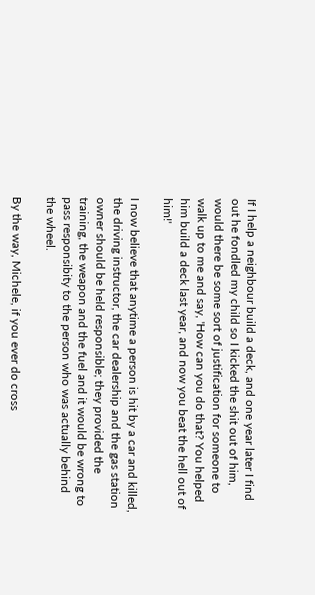If I help a neighbour build a deck, and one year later I find out he fondled my child so I kicked the shit out of him, would there be some sort of justification for someone to walk up to me and say, 'How can you do that? You helped him build a deck last year, and now you beat the hell out of him!'

I now believe that anytime a person is hit by a car and killed, the driving instructor, the car dealership and the gas station owner should be held responsible; they provided the training, the weapon and the fuel and it would be wrong to pass responsibity to the person who was actually behind the wheel.

By the way, Michele, if you ever do cross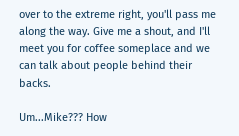over to the extreme right, you'll pass me along the way. Give me a shout, and I'll meet you for coffee someplace and we can talk about people behind their backs.

Um...Mike??? How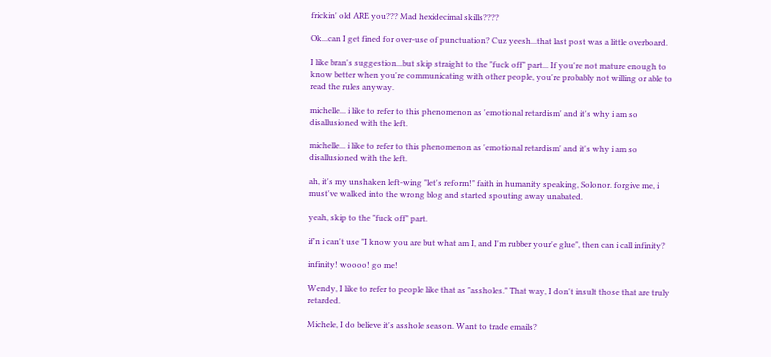frickin' old ARE you??? Mad hexidecimal skills????

Ok...can I get fined for over-use of punctuation? Cuz yeesh...that last post was a little overboard.

I like bran's suggestion...but skip straight to the "fuck off" part... If you're not mature enough to know better when you're communicating with other people, you're probably not willing or able to read the rules anyway.

michelle... i like to refer to this phenomenon as 'emotional retardism' and it's why i am so disallusioned with the left.

michelle... i like to refer to this phenomenon as 'emotional retardism' and it's why i am so disallusioned with the left.

ah, it's my unshaken left-wing "let's reform!" faith in humanity speaking, Solonor. forgive me, i must've walked into the wrong blog and started spouting away unabated.

yeah, skip to the "fuck off" part.

if'n i can't use "I know you are but what am I, and I'm rubber your'e glue", then can i call infinity?

infinity! woooo! go me!

Wendy, I like to refer to people like that as "assholes." That way, I don't insult those that are truly retarded.

Michele, I do believe it's asshole season. Want to trade emails?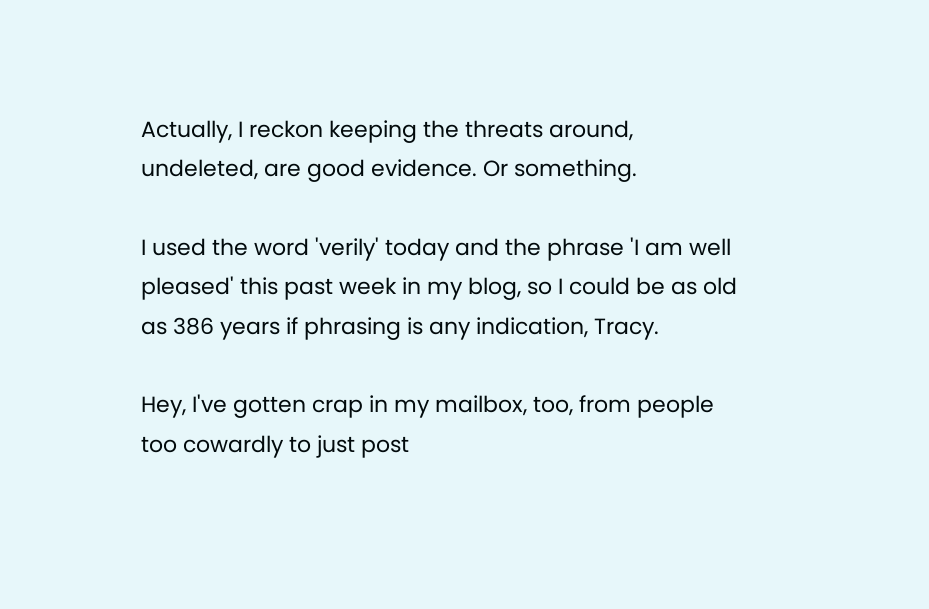Actually, I reckon keeping the threats around, undeleted, are good evidence. Or something.

I used the word 'verily' today and the phrase 'I am well pleased' this past week in my blog, so I could be as old as 386 years if phrasing is any indication, Tracy.

Hey, I've gotten crap in my mailbox, too, from people too cowardly to just post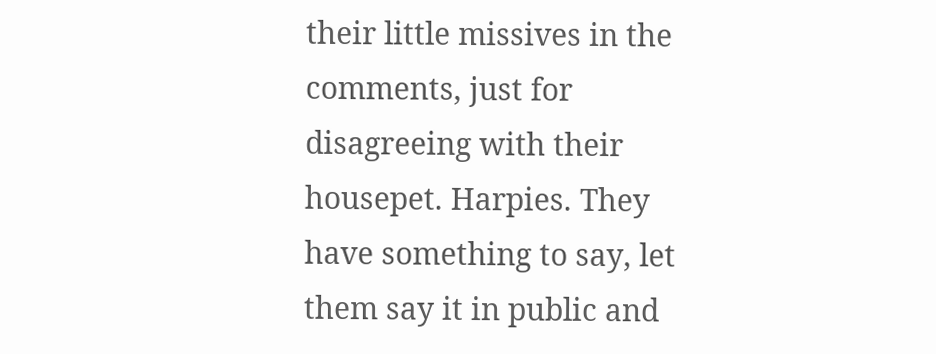their little missives in the comments, just for disagreeing with their housepet. Harpies. They have something to say, let them say it in public and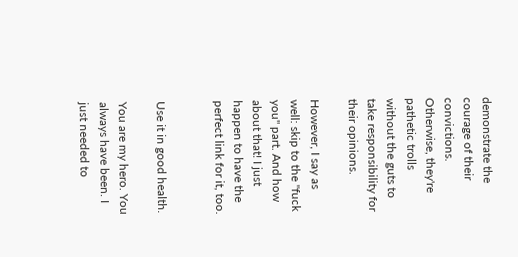demonstrate the courage of their convictions. Otherwise, they're pathetic trolls without the guts to take responsibility for their opinions.

However, I say as well: skip to the "fuck you" part. And how about that! I just happen to have the perfect link for it, too.


Use it in good health.

You are my hero. You always have been. I just needed to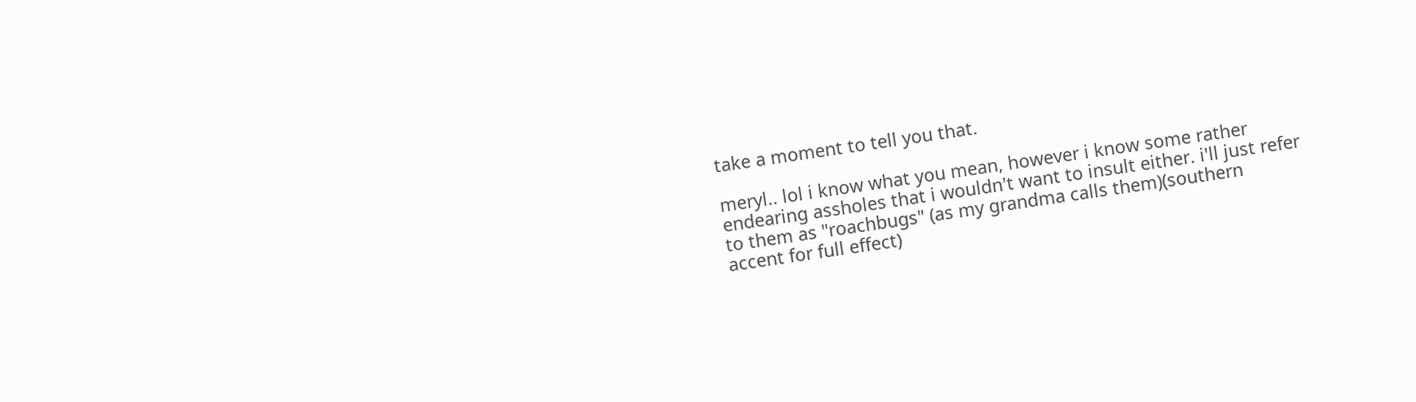take a moment to tell you that.

meryl.. lol i know what you mean, however i know some rather endearing assholes that i wouldn't want to insult either. i'll just refer to them as "roachbugs" (as my grandma calls them)(southern accent for full effect)